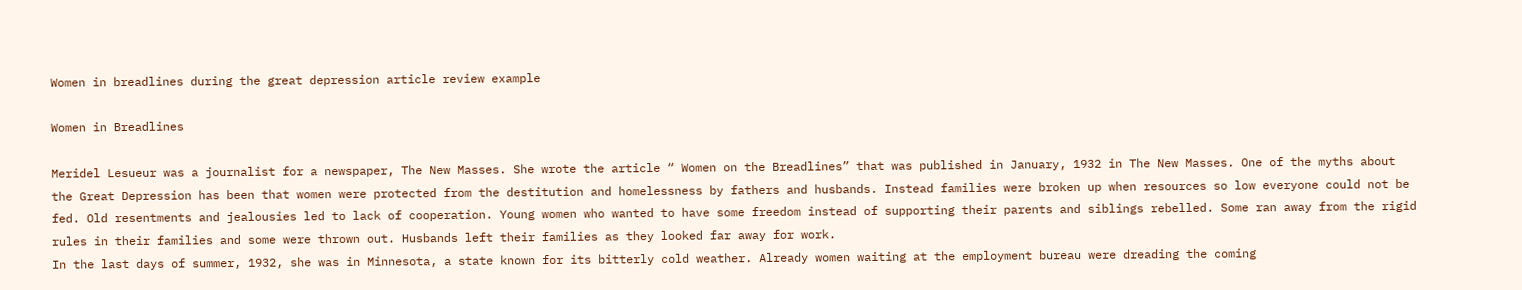Women in breadlines during the great depression article review example

Women in Breadlines

Meridel Lesueur was a journalist for a newspaper, The New Masses. She wrote the article “ Women on the Breadlines” that was published in January, 1932 in The New Masses. One of the myths about the Great Depression has been that women were protected from the destitution and homelessness by fathers and husbands. Instead families were broken up when resources so low everyone could not be fed. Old resentments and jealousies led to lack of cooperation. Young women who wanted to have some freedom instead of supporting their parents and siblings rebelled. Some ran away from the rigid rules in their families and some were thrown out. Husbands left their families as they looked far away for work.
In the last days of summer, 1932, she was in Minnesota, a state known for its bitterly cold weather. Already women waiting at the employment bureau were dreading the coming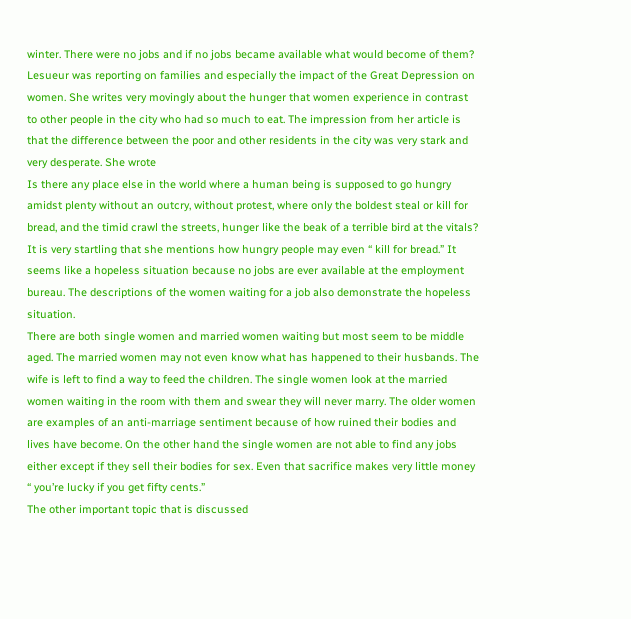winter. There were no jobs and if no jobs became available what would become of them? Lesueur was reporting on families and especially the impact of the Great Depression on women. She writes very movingly about the hunger that women experience in contrast to other people in the city who had so much to eat. The impression from her article is that the difference between the poor and other residents in the city was very stark and very desperate. She wrote
Is there any place else in the world where a human being is supposed to go hungry amidst plenty without an outcry, without protest, where only the boldest steal or kill for bread, and the timid crawl the streets, hunger like the beak of a terrible bird at the vitals?
It is very startling that she mentions how hungry people may even “ kill for bread.” It seems like a hopeless situation because no jobs are ever available at the employment bureau. The descriptions of the women waiting for a job also demonstrate the hopeless situation.
There are both single women and married women waiting but most seem to be middle aged. The married women may not even know what has happened to their husbands. The wife is left to find a way to feed the children. The single women look at the married women waiting in the room with them and swear they will never marry. The older women are examples of an anti-marriage sentiment because of how ruined their bodies and lives have become. On the other hand the single women are not able to find any jobs either except if they sell their bodies for sex. Even that sacrifice makes very little money “ you’re lucky if you get fifty cents.”
The other important topic that is discussed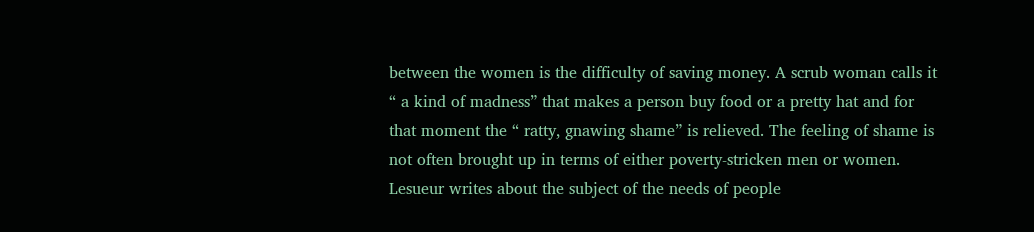between the women is the difficulty of saving money. A scrub woman calls it “ a kind of madness” that makes a person buy food or a pretty hat and for that moment the “ ratty, gnawing shame” is relieved. The feeling of shame is not often brought up in terms of either poverty-stricken men or women. Lesueur writes about the subject of the needs of people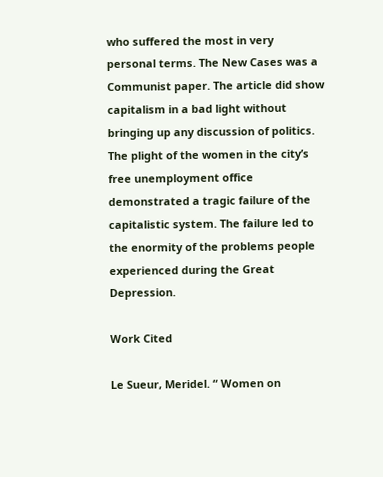who suffered the most in very personal terms. The New Cases was a Communist paper. The article did show capitalism in a bad light without bringing up any discussion of politics. The plight of the women in the city’s free unemployment office demonstrated a tragic failure of the capitalistic system. The failure led to the enormity of the problems people experienced during the Great Depression.

Work Cited

Le Sueur, Meridel. “ Women on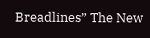Breadlines” The New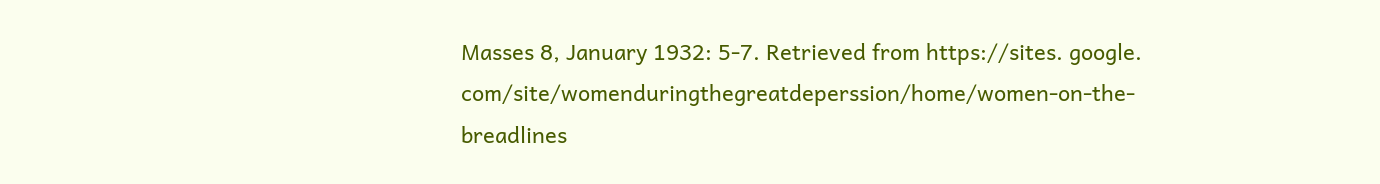Masses 8, January 1932: 5-7. Retrieved from https://sites. google. com/site/womenduringthegreatdeperssion/home/women-on-the-breadlines